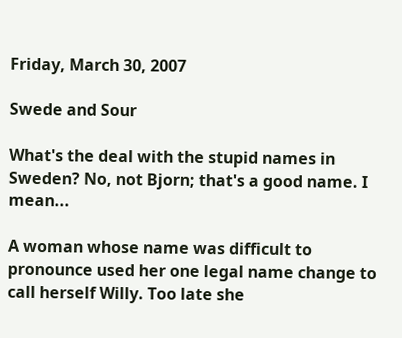Friday, March 30, 2007

Swede and Sour

What's the deal with the stupid names in Sweden? No, not Bjorn; that's a good name. I mean...

A woman whose name was difficult to pronounce used her one legal name change to call herself Willy. Too late she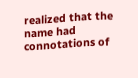realized that the name had connotations of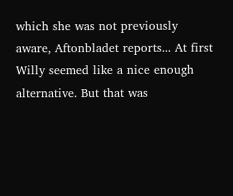which she was not previously aware, Aftonbladet reports... At first Willy seemed like a nice enough alternative. But that was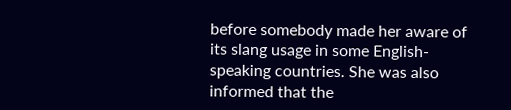before somebody made her aware of its slang usage in some English-speaking countries. She was also informed that the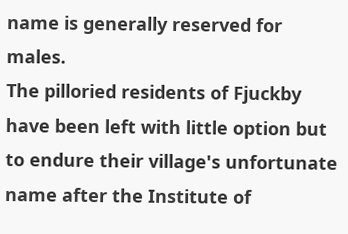name is generally reserved for males.
The pilloried residents of Fjuckby have been left with little option but to endure their village's unfortunate name after the Institute of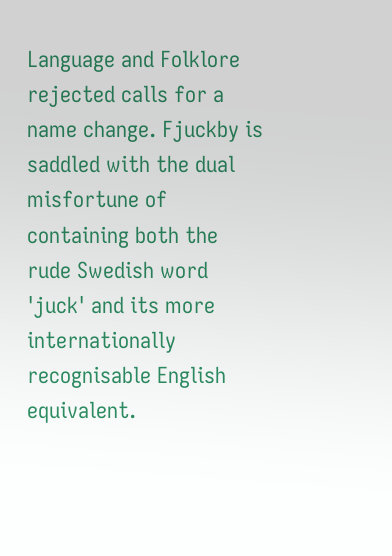Language and Folklore rejected calls for a name change. Fjuckby is saddled with the dual misfortune of containing both the rude Swedish word 'juck' and its more internationally recognisable English equivalent.